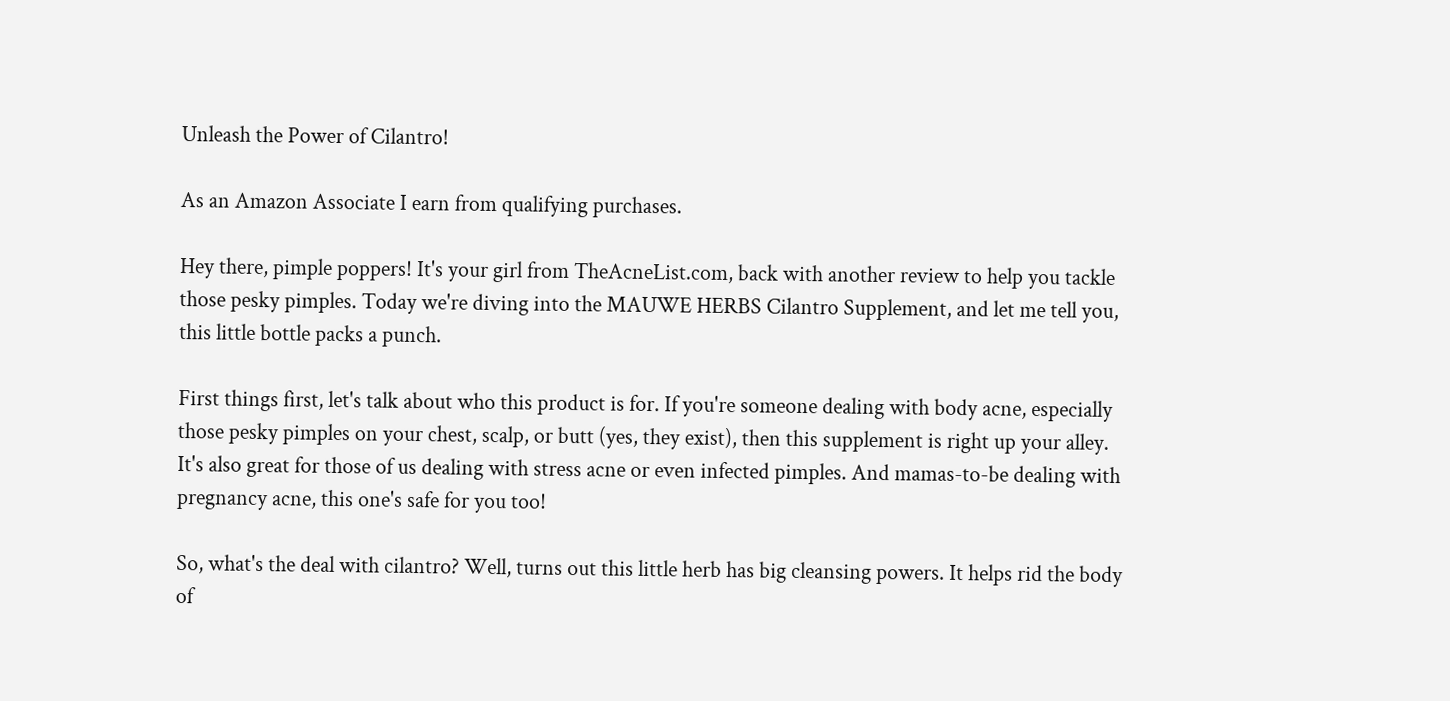Unleash the Power of Cilantro!

As an Amazon Associate I earn from qualifying purchases.

Hey there, pimple poppers! It's your girl from TheAcneList.com, back with another review to help you tackle those pesky pimples. Today we're diving into the MAUWE HERBS Cilantro Supplement, and let me tell you, this little bottle packs a punch.

First things first, let's talk about who this product is for. If you're someone dealing with body acne, especially those pesky pimples on your chest, scalp, or butt (yes, they exist), then this supplement is right up your alley. It's also great for those of us dealing with stress acne or even infected pimples. And mamas-to-be dealing with pregnancy acne, this one's safe for you too!

So, what's the deal with cilantro? Well, turns out this little herb has big cleansing powers. It helps rid the body of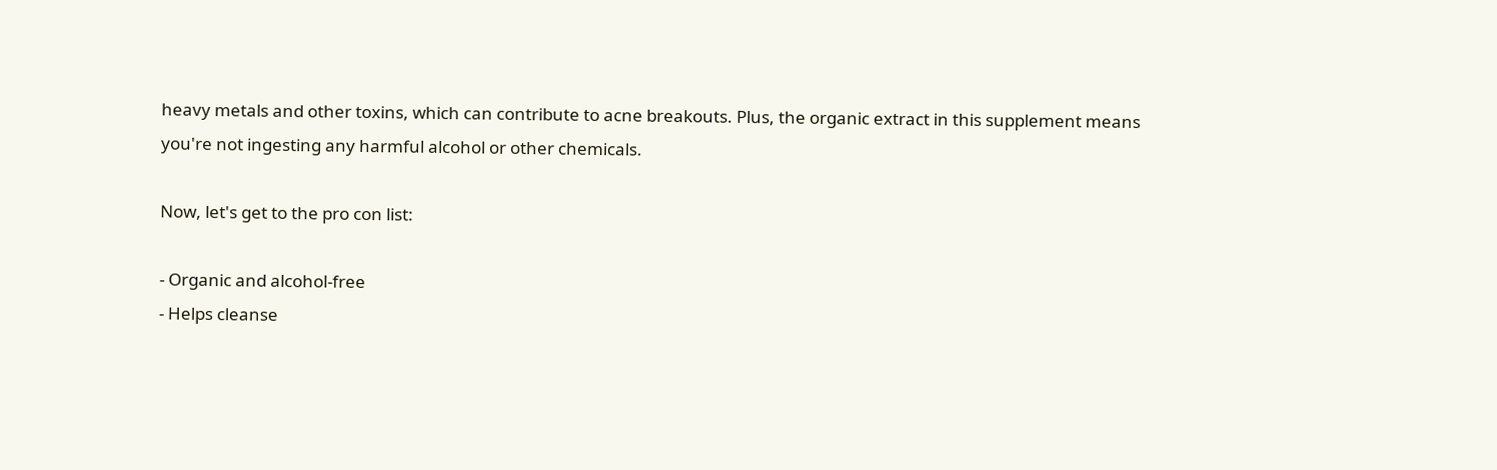heavy metals and other toxins, which can contribute to acne breakouts. Plus, the organic extract in this supplement means you're not ingesting any harmful alcohol or other chemicals.

Now, let's get to the pro con list:

- Organic and alcohol-free
- Helps cleanse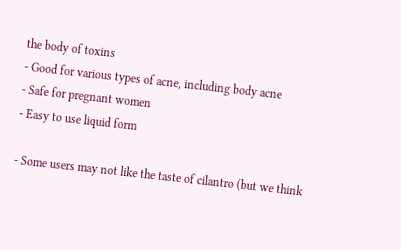the body of toxins
- Good for various types of acne, including body acne
- Safe for pregnant women
- Easy to use liquid form

- Some users may not like the taste of cilantro (but we think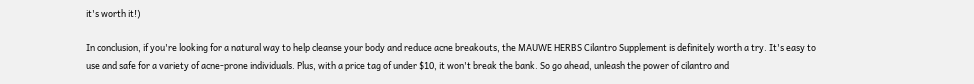it's worth it!)

In conclusion, if you're looking for a natural way to help cleanse your body and reduce acne breakouts, the MAUWE HERBS Cilantro Supplement is definitely worth a try. It's easy to use and safe for a variety of acne-prone individuals. Plus, with a price tag of under $10, it won't break the bank. So go ahead, unleash the power of cilantro and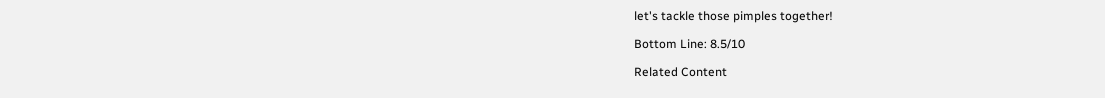let's tackle those pimples together!

Bottom Line: 8.5/10

Related Content